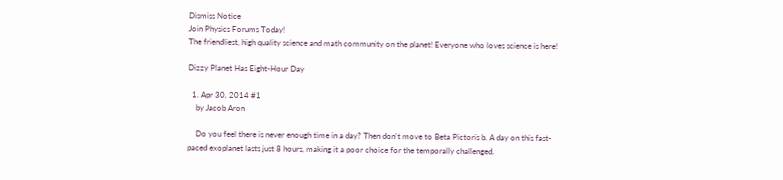Dismiss Notice
Join Physics Forums Today!
The friendliest, high quality science and math community on the planet! Everyone who loves science is here!

Dizzy Planet Has Eight-Hour Day

  1. Apr 30, 2014 #1
    by Jacob Aron

    Do you feel there is never enough time in a day? Then don't move to Beta Pictoris b. A day on this fast-paced exoplanet lasts just 8 hours, making it a poor choice for the temporally challenged.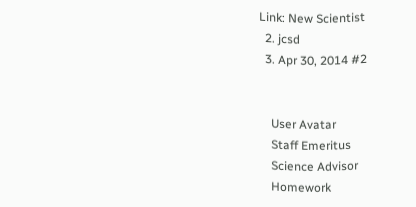Link: New Scientist
  2. jcsd
  3. Apr 30, 2014 #2


    User Avatar
    Staff Emeritus
    Science Advisor
    Homework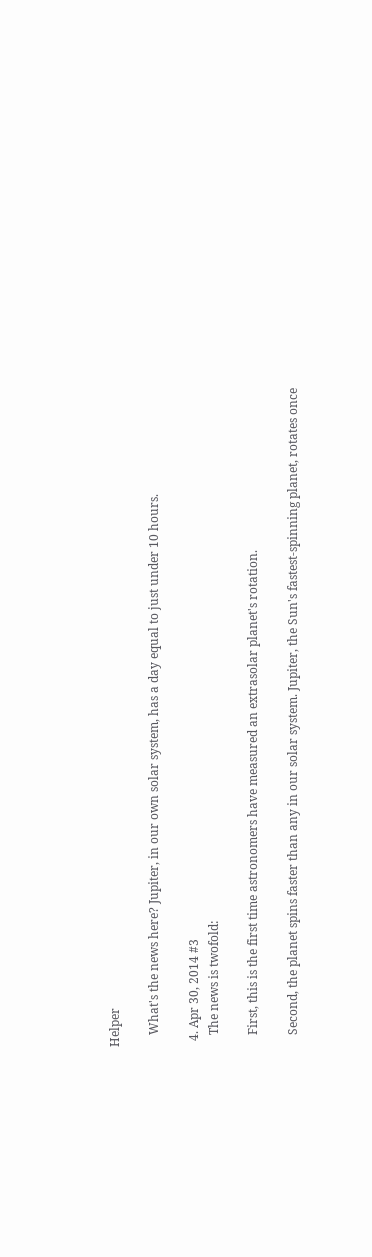Helper

    What's the news here? Jupiter, in our own solar system, has a day equal to just under 10 hours.

  4. Apr 30, 2014 #3
    The news is twofold:

    First, this is the first time astronomers have measured an extrasolar planet's rotation.

    Second, the planet spins faster than any in our solar system. Jupiter, the Sun's fastest-spinning planet, rotates once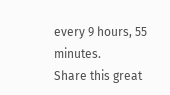every 9 hours, 55 minutes.
Share this great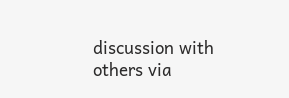discussion with others via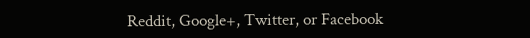Reddit, Google+, Twitter, or Facebook